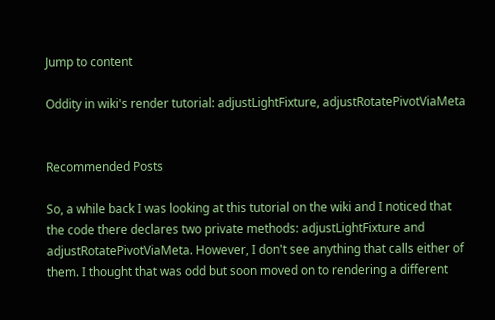Jump to content

Oddity in wiki's render tutorial: adjustLightFixture, adjustRotatePivotViaMeta


Recommended Posts

So, a while back I was looking at this tutorial on the wiki and I noticed that the code there declares two private methods: adjustLightFixture and adjustRotatePivotViaMeta. However, I don't see anything that calls either of them. I thought that was odd but soon moved on to rendering a different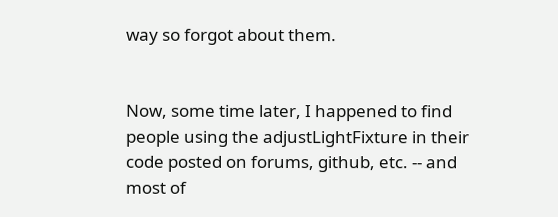way so forgot about them.


Now, some time later, I happened to find people using the adjustLightFixture in their code posted on forums, github, etc. -- and most of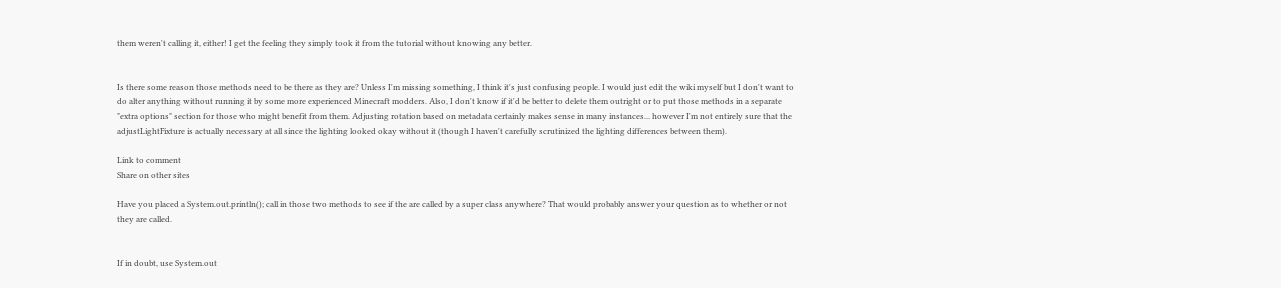them weren't calling it, either! I get the feeling they simply took it from the tutorial without knowing any better.


Is there some reason those methods need to be there as they are? Unless I'm missing something, I think it's just confusing people. I would just edit the wiki myself but I don't want to do alter anything without running it by some more experienced Minecraft modders. Also, I don't know if it'd be better to delete them outright or to put those methods in a separate "extra options" section for those who might benefit from them. Adjusting rotation based on metadata certainly makes sense in many instances... however I'm not entirely sure that the adjustLightFixture is actually necessary at all since the lighting looked okay without it (though I haven't carefully scrutinized the lighting differences between them).

Link to comment
Share on other sites

Have you placed a System.out.println(); call in those two methods to see if the are called by a super class anywhere? That would probably answer your question as to whether or not they are called.


If in doubt, use System.out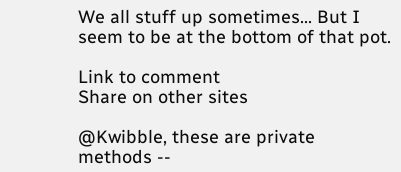We all stuff up sometimes... But I seem to be at the bottom of that pot.

Link to comment
Share on other sites

@Kwibble, these are private methods --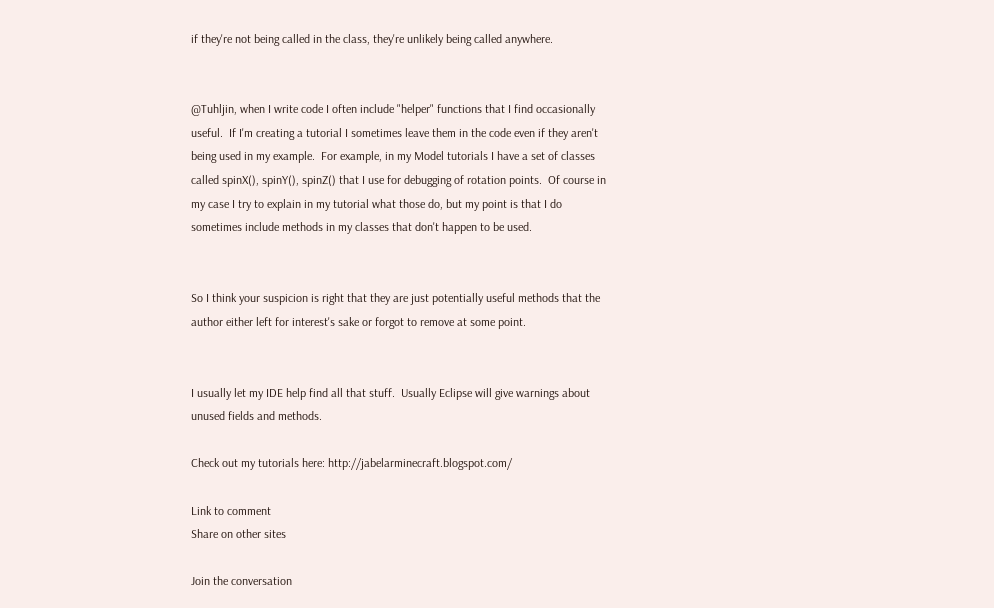if they're not being called in the class, they're unlikely being called anywhere.


@Tuhljin, when I write code I often include "helper" functions that I find occasionally useful.  If I'm creating a tutorial I sometimes leave them in the code even if they aren't being used in my example.  For example, in my Model tutorials I have a set of classes called spinX(), spinY(), spinZ() that I use for debugging of rotation points.  Of course in my case I try to explain in my tutorial what those do, but my point is that I do sometimes include methods in my classes that don't happen to be used.


So I think your suspicion is right that they are just potentially useful methods that the author either left for interest's sake or forgot to remove at some point.


I usually let my IDE help find all that stuff.  Usually Eclipse will give warnings about unused fields and methods.

Check out my tutorials here: http://jabelarminecraft.blogspot.com/

Link to comment
Share on other sites

Join the conversation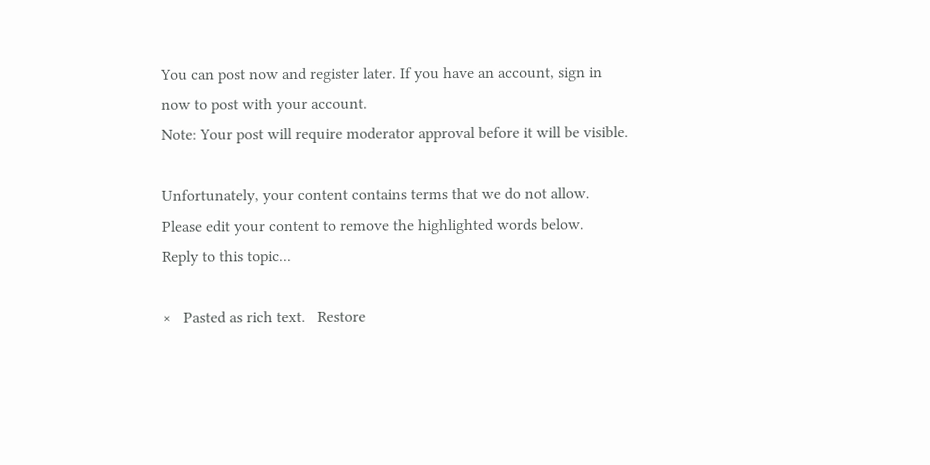You can post now and register later. If you have an account, sign in now to post with your account.
Note: Your post will require moderator approval before it will be visible.

Unfortunately, your content contains terms that we do not allow. Please edit your content to remove the highlighted words below.
Reply to this topic...

×   Pasted as rich text.   Restore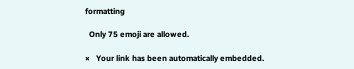formatting

  Only 75 emoji are allowed.

×   Your link has been automatically embedded.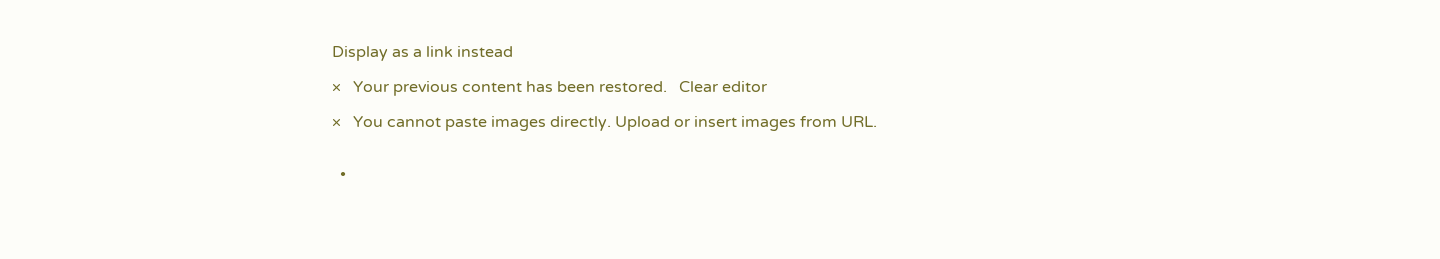Display as a link instead

×   Your previous content has been restored.   Clear editor

×   You cannot paste images directly. Upload or insert images from URL.


  •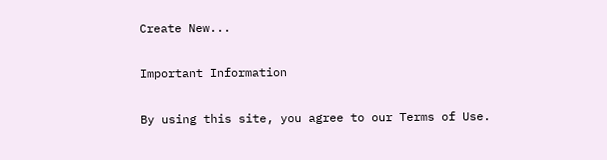Create New...

Important Information

By using this site, you agree to our Terms of Use.